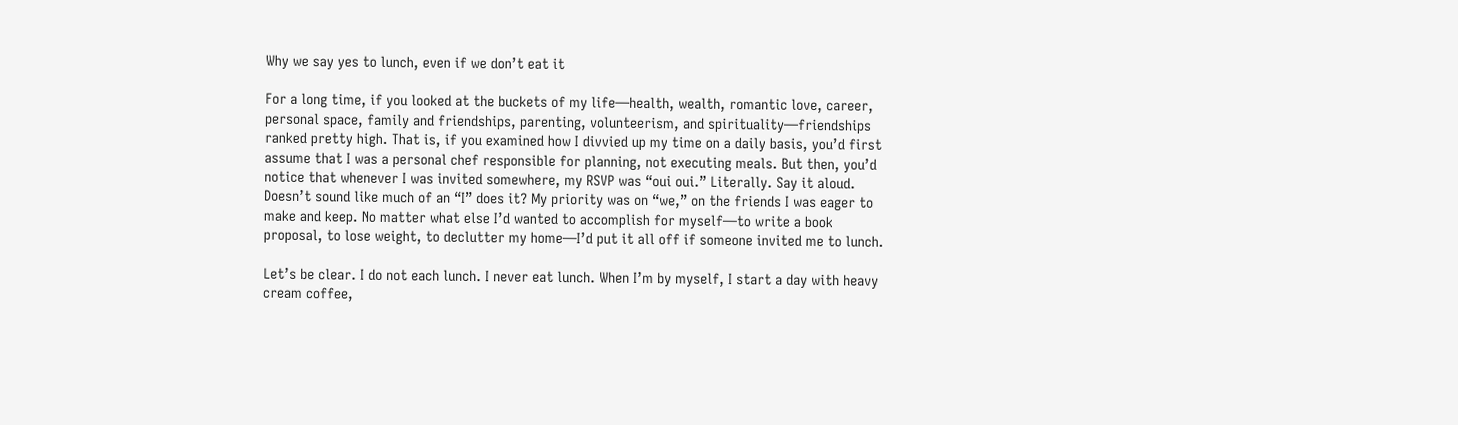Why we say yes to lunch, even if we don’t eat it

For a long time, if you looked at the buckets of my life—health, wealth, romantic love, career, personal space, family and friendships, parenting, volunteerism, and spirituality—friendships ranked pretty high. That is, if you examined how I divvied up my time on a daily basis, you’d first assume that I was a personal chef responsible for planning, not executing meals. But then, you’d notice that whenever I was invited somewhere, my RSVP was “oui oui.” Literally. Say it aloud. Doesn’t sound like much of an “I” does it? My priority was on “we,” on the friends I was eager to make and keep. No matter what else I’d wanted to accomplish for myself—to write a book proposal, to lose weight, to declutter my home—I’d put it all off if someone invited me to lunch.

Let’s be clear. I do not each lunch. I never eat lunch. When I’m by myself, I start a day with heavy cream coffee,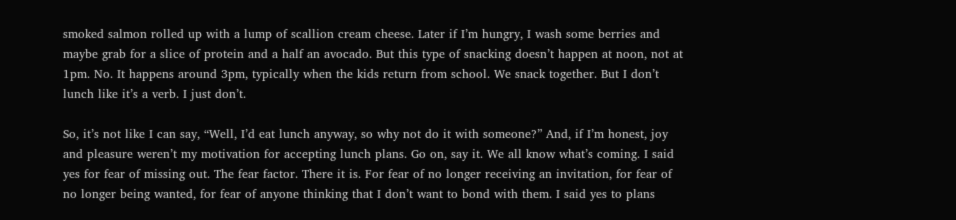smoked salmon rolled up with a lump of scallion cream cheese. Later if I’m hungry, I wash some berries and maybe grab for a slice of protein and a half an avocado. But this type of snacking doesn’t happen at noon, not at 1pm. No. It happens around 3pm, typically when the kids return from school. We snack together. But I don’t lunch like it’s a verb. I just don’t.

So, it’s not like I can say, “Well, I’d eat lunch anyway, so why not do it with someone?” And, if I’m honest, joy and pleasure weren’t my motivation for accepting lunch plans. Go on, say it. We all know what’s coming. I said yes for fear of missing out. The fear factor. There it is. For fear of no longer receiving an invitation, for fear of no longer being wanted, for fear of anyone thinking that I don’t want to bond with them. I said yes to plans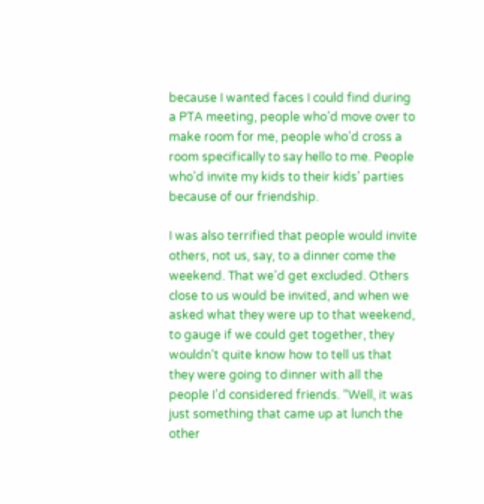because I wanted faces I could find during a PTA meeting, people who’d move over to make room for me, people who’d cross a room specifically to say hello to me. People who’d invite my kids to their kids’ parties because of our friendship.

I was also terrified that people would invite others, not us, say, to a dinner come the weekend. That we’d get excluded. Others close to us would be invited, and when we asked what they were up to that weekend, to gauge if we could get together, they wouldn’t quite know how to tell us that they were going to dinner with all the people I’d considered friends. “Well, it was just something that came up at lunch the other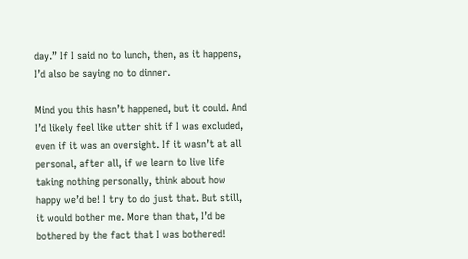day.” If I said no to lunch, then, as it happens, I’d also be saying no to dinner.

Mind you this hasn’t happened, but it could. And I’d likely feel like utter shit if I was excluded, even if it was an oversight. If it wasn’t at all personal, after all, if we learn to live life taking nothing personally, think about how happy we’d be! I try to do just that. But still, it would bother me. More than that, I’d be bothered by the fact that I was bothered!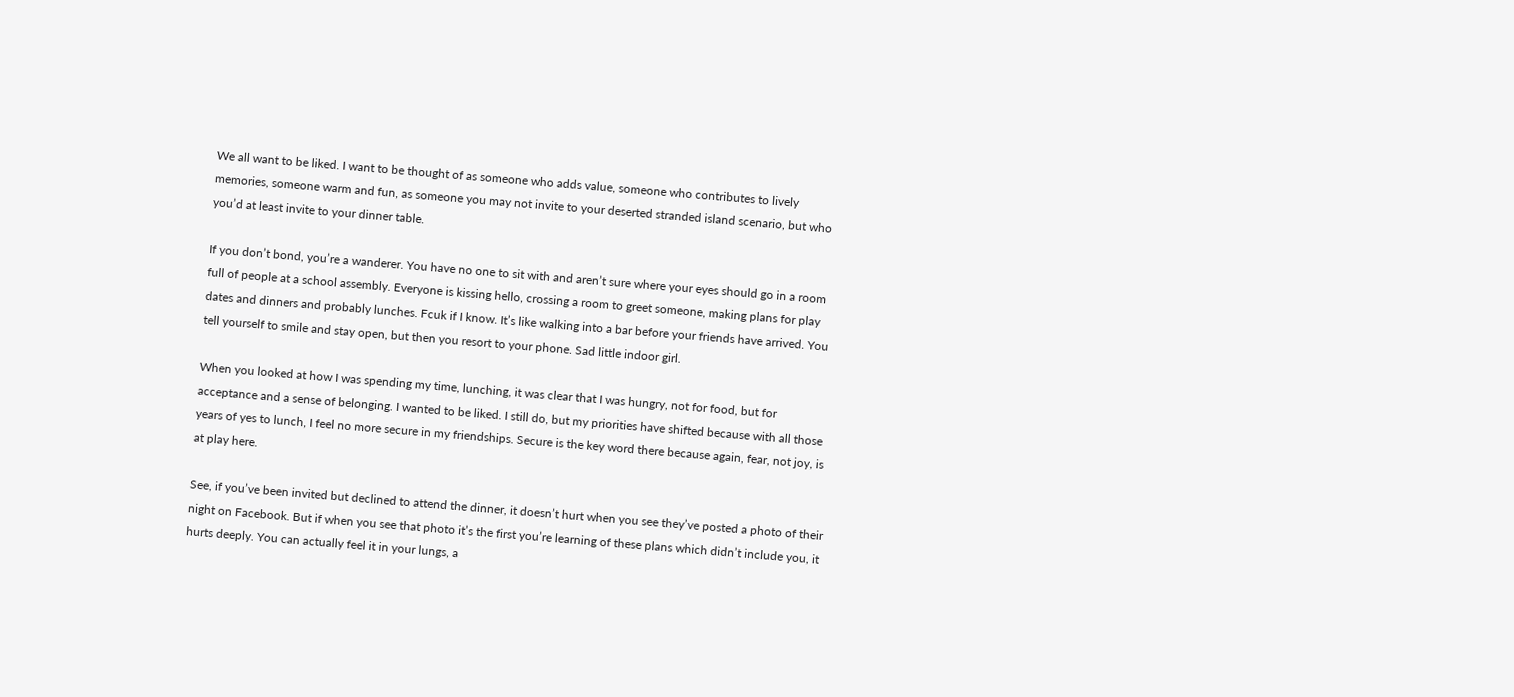We all want to be liked. I want to be thought of as someone who adds value, someone who contributes to lively memories, someone warm and fun, as someone you may not invite to your deserted stranded island scenario, but who you’d at least invite to your dinner table.

If you don’t bond, you’re a wanderer. You have no one to sit with and aren’t sure where your eyes should go in a room full of people at a school assembly. Everyone is kissing hello, crossing a room to greet someone, making plans for play dates and dinners and probably lunches. Fcuk if I know. It’s like walking into a bar before your friends have arrived. You tell yourself to smile and stay open, but then you resort to your phone. Sad little indoor girl.

When you looked at how I was spending my time, lunching, it was clear that I was hungry, not for food, but for acceptance and a sense of belonging. I wanted to be liked. I still do, but my priorities have shifted because with all those years of yes to lunch, I feel no more secure in my friendships. Secure is the key word there because again, fear, not joy, is at play here.

See, if you’ve been invited but declined to attend the dinner, it doesn’t hurt when you see they’ve posted a photo of their night on Facebook. But if when you see that photo it’s the first you’re learning of these plans which didn’t include you, it hurts deeply. You can actually feel it in your lungs, a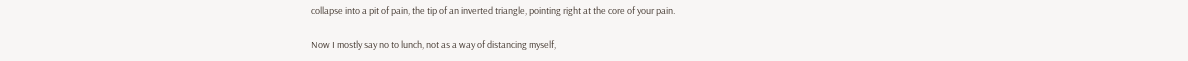collapse into a pit of pain, the tip of an inverted triangle, pointing right at the core of your pain.

Now I mostly say no to lunch, not as a way of distancing myself,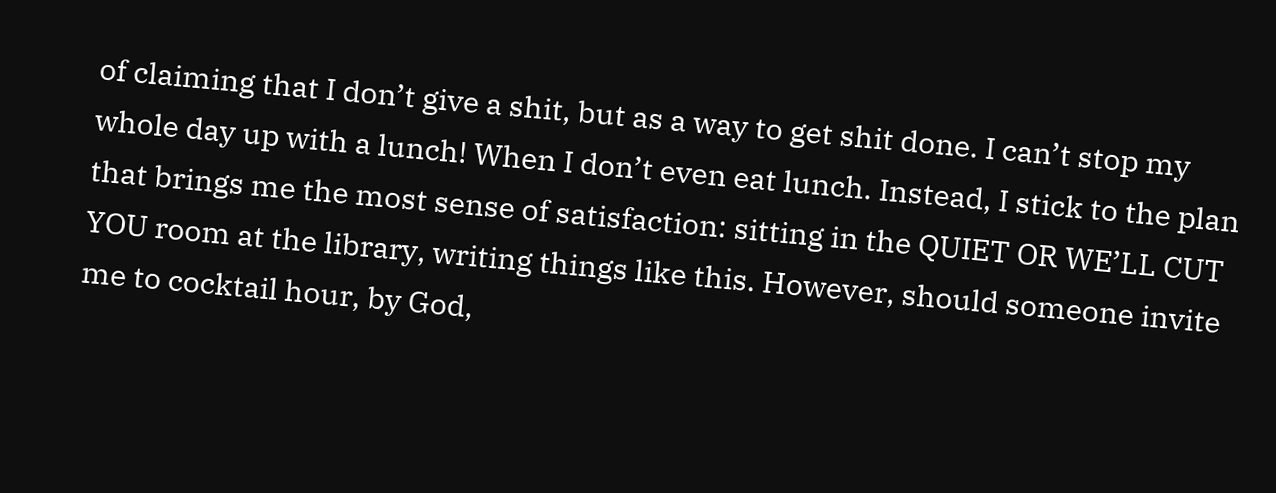of claiming that I don’t give a shit, but as a way to get shit done. I can’t stop my whole day up with a lunch! When I don’t even eat lunch. Instead, I stick to the plan that brings me the most sense of satisfaction: sitting in the QUIET OR WE’LL CUT YOU room at the library, writing things like this. However, should someone invite me to cocktail hour, by God,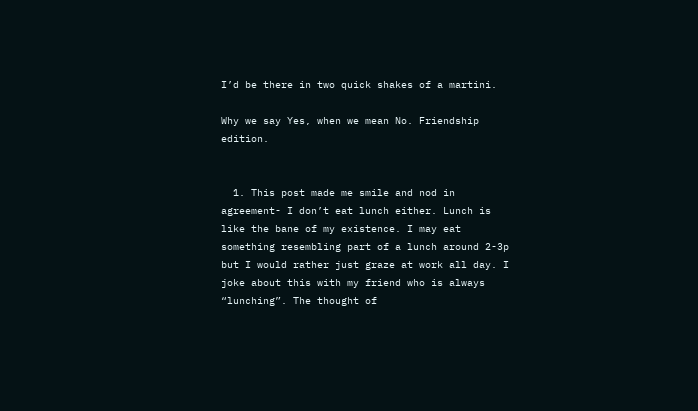I’d be there in two quick shakes of a martini.

Why we say Yes, when we mean No. Friendship edition.


  1. This post made me smile and nod in agreement- I don’t eat lunch either. Lunch is like the bane of my existence. I may eat something resembling part of a lunch around 2-3p but I would rather just graze at work all day. I joke about this with my friend who is always “lunching”. The thought of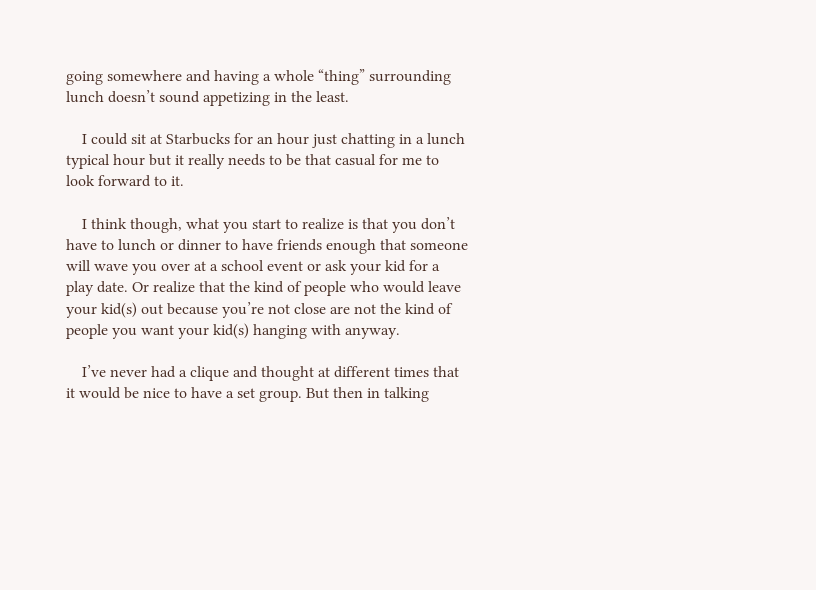going somewhere and having a whole “thing” surrounding lunch doesn’t sound appetizing in the least.

    I could sit at Starbucks for an hour just chatting in a lunch typical hour but it really needs to be that casual for me to look forward to it.

    I think though, what you start to realize is that you don’t have to lunch or dinner to have friends enough that someone will wave you over at a school event or ask your kid for a play date. Or realize that the kind of people who would leave your kid(s) out because you’re not close are not the kind of people you want your kid(s) hanging with anyway.

    I’ve never had a clique and thought at different times that it would be nice to have a set group. But then in talking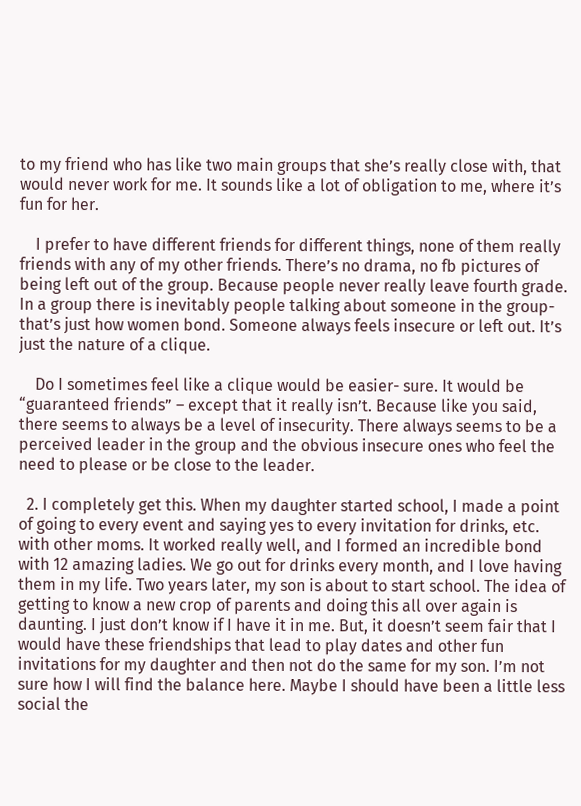to my friend who has like two main groups that she’s really close with, that would never work for me. It sounds like a lot of obligation to me, where it’s fun for her.

    I prefer to have different friends for different things, none of them really friends with any of my other friends. There’s no drama, no fb pictures of being left out of the group. Because people never really leave fourth grade. In a group there is inevitably people talking about someone in the group- that’s just how women bond. Someone always feels insecure or left out. It’s just the nature of a clique.

    Do I sometimes feel like a clique would be easier- sure. It would be “guaranteed friends” – except that it really isn’t. Because like you said, there seems to always be a level of insecurity. There always seems to be a perceived leader in the group and the obvious insecure ones who feel the need to please or be close to the leader.

  2. I completely get this. When my daughter started school, I made a point of going to every event and saying yes to every invitation for drinks, etc. with other moms. It worked really well, and I formed an incredible bond with 12 amazing ladies. We go out for drinks every month, and I love having them in my life. Two years later, my son is about to start school. The idea of getting to know a new crop of parents and doing this all over again is daunting. I just don’t know if I have it in me. But, it doesn’t seem fair that I would have these friendships that lead to play dates and other fun invitations for my daughter and then not do the same for my son. I’m not sure how I will find the balance here. Maybe I should have been a little less social the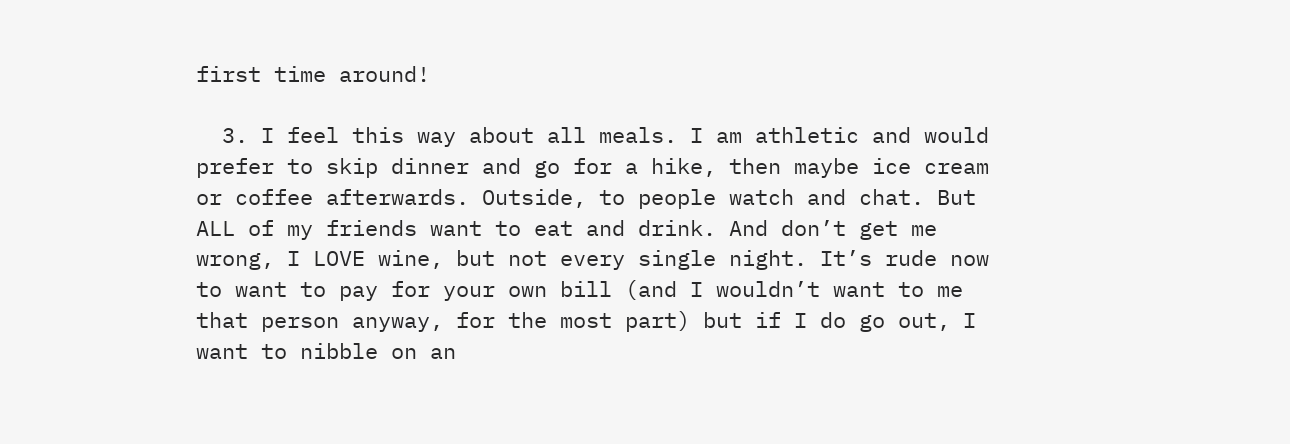first time around!

  3. I feel this way about all meals. I am athletic and would prefer to skip dinner and go for a hike, then maybe ice cream or coffee afterwards. Outside, to people watch and chat. But ALL of my friends want to eat and drink. And don’t get me wrong, I LOVE wine, but not every single night. It’s rude now to want to pay for your own bill (and I wouldn’t want to me that person anyway, for the most part) but if I do go out, I want to nibble on an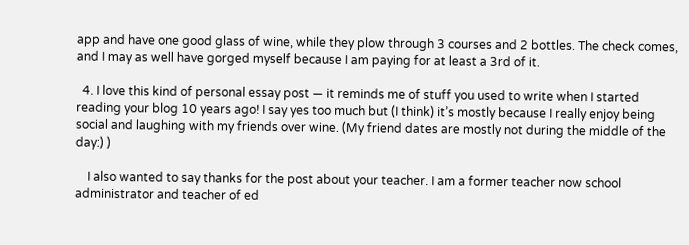app and have one good glass of wine, while they plow through 3 courses and 2 bottles. The check comes, and I may as well have gorged myself because I am paying for at least a 3rd of it.

  4. I love this kind of personal essay post — it reminds me of stuff you used to write when I started reading your blog 10 years ago! I say yes too much but (I think) it’s mostly because I really enjoy being social and laughing with my friends over wine. (My friend dates are mostly not during the middle of the day:) )

    I also wanted to say thanks for the post about your teacher. I am a former teacher now school administrator and teacher of ed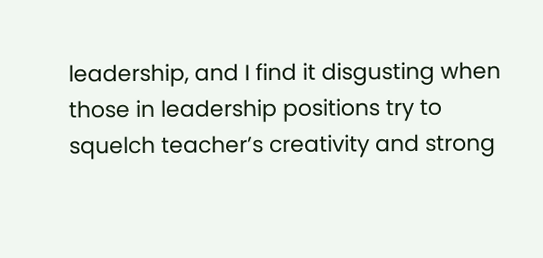leadership, and I find it disgusting when those in leadership positions try to squelch teacher’s creativity and strong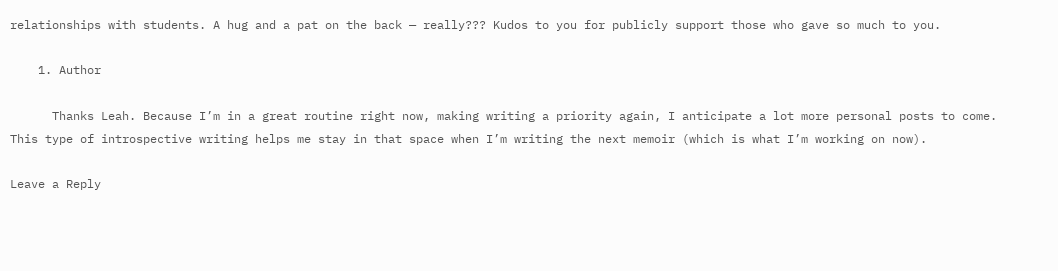relationships with students. A hug and a pat on the back — really??? Kudos to you for publicly support those who gave so much to you.

    1. Author

      Thanks Leah. Because I’m in a great routine right now, making writing a priority again, I anticipate a lot more personal posts to come. This type of introspective writing helps me stay in that space when I’m writing the next memoir (which is what I’m working on now).

Leave a Reply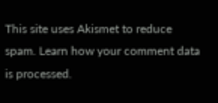This site uses Akismet to reduce spam. Learn how your comment data is processed.